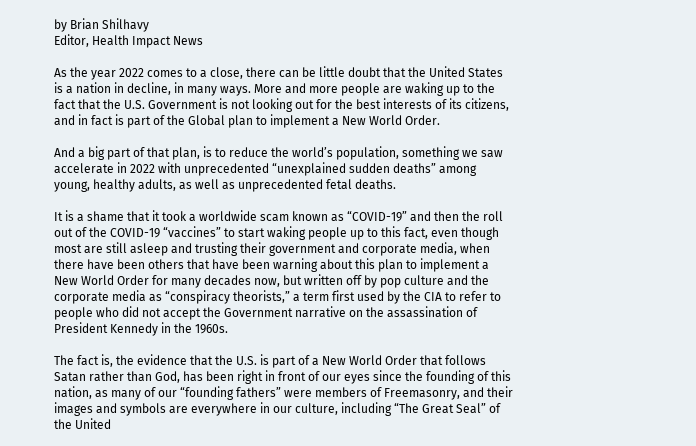by Brian Shilhavy
Editor, Health Impact News

As the year 2022 comes to a close, there can be little doubt that the United States is a nation in decline, in many ways. More and more people are waking up to the fact that the U.S. Government is not looking out for the best interests of its citizens, and in fact is part of the Global plan to implement a New World Order.

And a big part of that plan, is to reduce the world’s population, something we saw accelerate in 2022 with unprecedented “unexplained sudden deaths” among young, healthy adults, as well as unprecedented fetal deaths.

It is a shame that it took a worldwide scam known as “COVID-19” and then the roll out of the COVID-19 “vaccines” to start waking people up to this fact, even though most are still asleep and trusting their government and corporate media, when there have been others that have been warning about this plan to implement a New World Order for many decades now, but written off by pop culture and the corporate media as “conspiracy theorists,” a term first used by the CIA to refer to people who did not accept the Government narrative on the assassination of President Kennedy in the 1960s.

The fact is, the evidence that the U.S. is part of a New World Order that follows Satan rather than God, has been right in front of our eyes since the founding of this nation, as many of our “founding fathers” were members of Freemasonry, and their images and symbols are everywhere in our culture, including “The Great Seal” of the United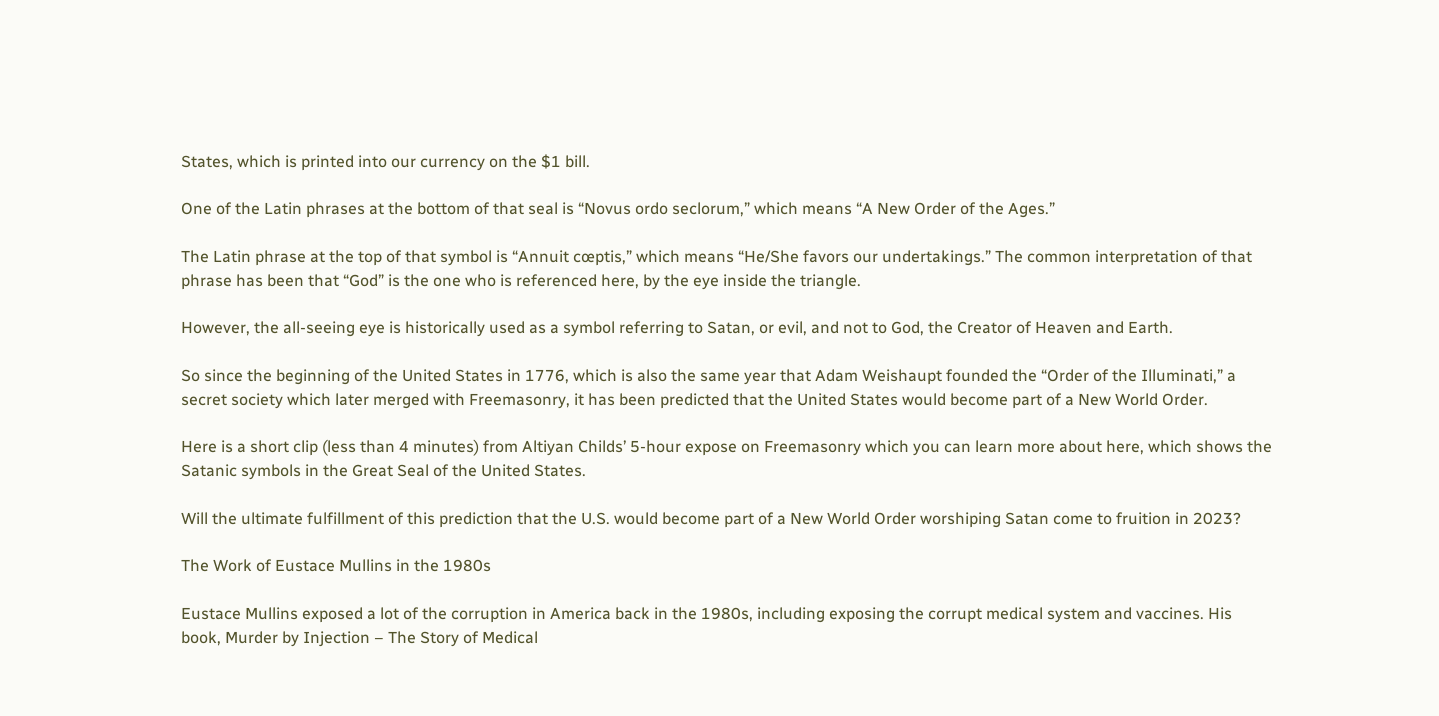States, which is printed into our currency on the $1 bill.

One of the Latin phrases at the bottom of that seal is “Novus ordo seclorum,” which means “A New Order of the Ages.”

The Latin phrase at the top of that symbol is “Annuit cœptis,” which means “He/She favors our undertakings.” The common interpretation of that phrase has been that “God” is the one who is referenced here, by the eye inside the triangle.

However, the all-seeing eye is historically used as a symbol referring to Satan, or evil, and not to God, the Creator of Heaven and Earth.

So since the beginning of the United States in 1776, which is also the same year that Adam Weishaupt founded the “Order of the Illuminati,” a secret society which later merged with Freemasonry, it has been predicted that the United States would become part of a New World Order.

Here is a short clip (less than 4 minutes) from Altiyan Childs’ 5-hour expose on Freemasonry which you can learn more about here, which shows the Satanic symbols in the Great Seal of the United States.

Will the ultimate fulfillment of this prediction that the U.S. would become part of a New World Order worshiping Satan come to fruition in 2023?

The Work of Eustace Mullins in the 1980s

Eustace Mullins exposed a lot of the corruption in America back in the 1980s, including exposing the corrupt medical system and vaccines. His book, Murder by Injection – The Story of Medical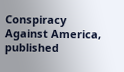Conspiracy Against America, published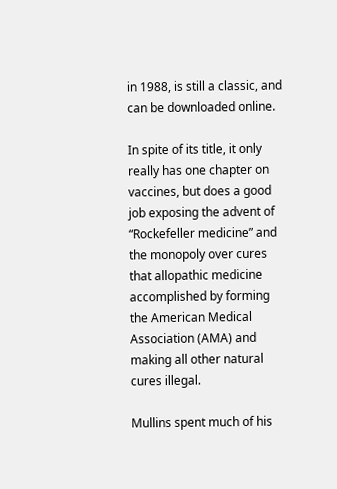in 1988, is still a classic, and can be downloaded online.

In spite of its title, it only really has one chapter on vaccines, but does a good job exposing the advent of “Rockefeller medicine” and the monopoly over cures that allopathic medicine accomplished by forming the American Medical Association (AMA) and making all other natural cures illegal.

Mullins spent much of his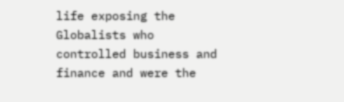life exposing the Globalists who controlled business and finance and were the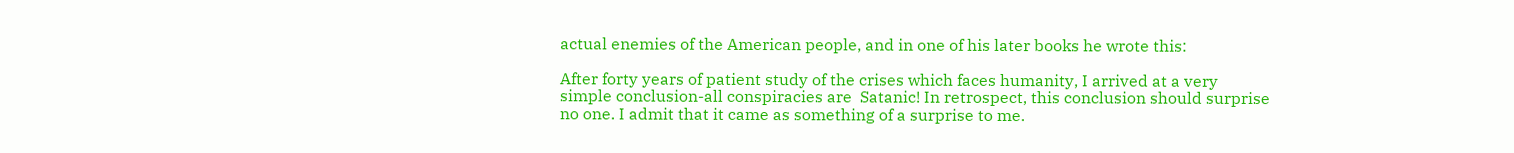actual enemies of the American people, and in one of his later books he wrote this:

After forty years of patient study of the crises which faces humanity, I arrived at a very simple conclusion-all conspiracies are  Satanic! In retrospect, this conclusion should surprise no one. I admit that it came as something of a surprise to me.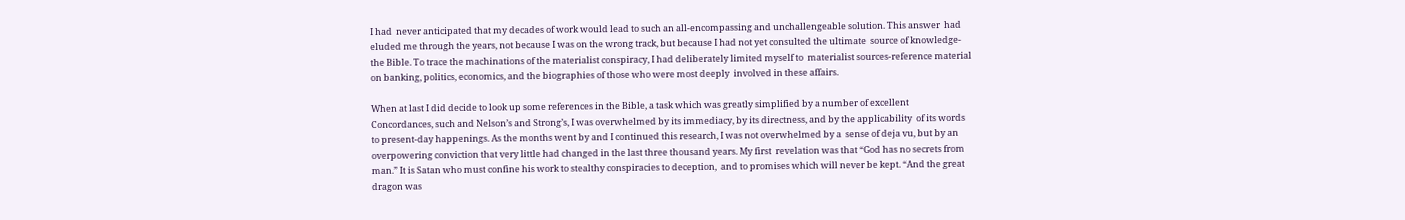I had  never anticipated that my decades of work would lead to such an all-encompassing and unchallengeable solution. This answer  had eluded me through the years, not because I was on the wrong track, but because I had not yet consulted the ultimate  source of knowledge-the Bible. To trace the machinations of the materialist conspiracy, I had deliberately limited myself to  materialist sources-reference material on banking, politics, economics, and the biographies of those who were most deeply  involved in these affairs.

When at last I did decide to look up some references in the Bible, a task which was greatly simplified by a number of excellent  Concordances, such and Nelson’s and Strong’s, I was overwhelmed by its immediacy, by its directness, and by the applicability  of its words to present-day happenings. As the months went by and I continued this research, I was not overwhelmed by a  sense of deja vu, but by an overpowering conviction that very little had changed in the last three thousand years. My first  revelation was that “God has no secrets from man.” It is Satan who must confine his work to stealthy conspiracies to deception,  and to promises which will never be kept. “And the great dragon was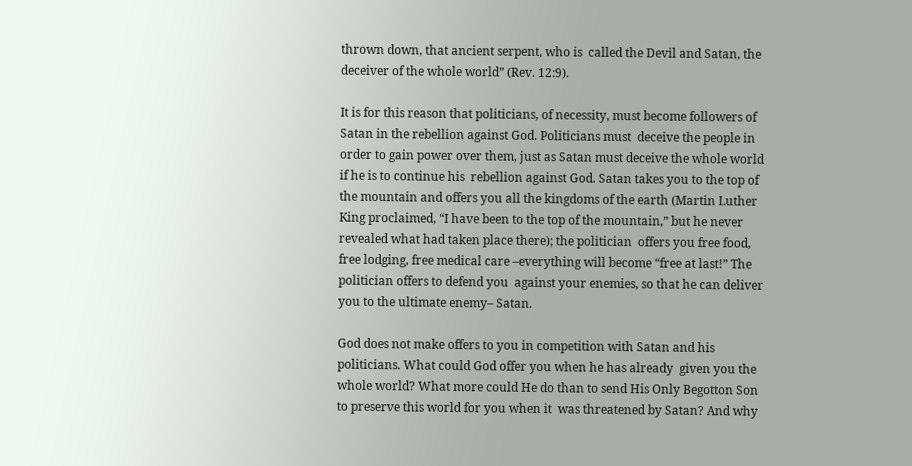thrown down, that ancient serpent, who is  called the Devil and Satan, the deceiver of the whole world” (Rev. 12:9).

It is for this reason that politicians, of necessity, must become followers of Satan in the rebellion against God. Politicians must  deceive the people in order to gain power over them, just as Satan must deceive the whole world if he is to continue his  rebellion against God. Satan takes you to the top of the mountain and offers you all the kingdoms of the earth (Martin Luther  King proclaimed, “I have been to the top of the mountain,” but he never revealed what had taken place there); the politician  offers you free food, free lodging, free medical care –everything will become “free at last!” The politician offers to defend you  against your enemies, so that he can deliver you to the ultimate enemy– Satan.

God does not make offers to you in competition with Satan and his politicians. What could God offer you when he has already  given you the whole world? What more could He do than to send His Only Begotton Son to preserve this world for you when it  was threatened by Satan? And why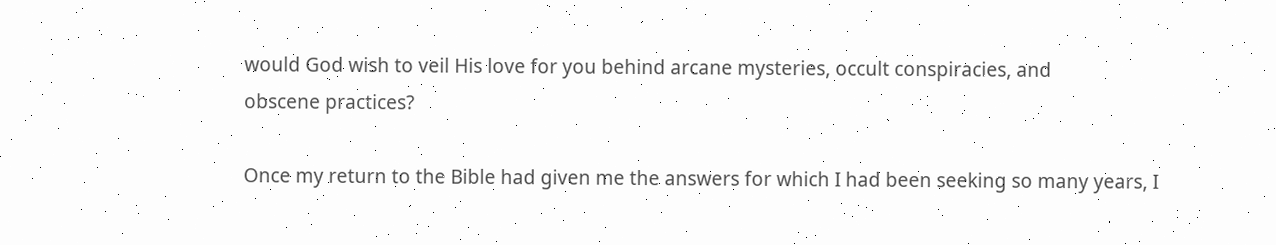would God wish to veil His love for you behind arcane mysteries, occult conspiracies, and
obscene practices?

Once my return to the Bible had given me the answers for which I had been seeking so many years, I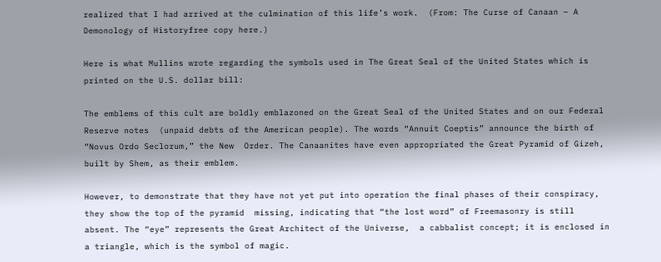realized that I had arrived at the culmination of this life’s work.  (From: The Curse of Canaan – A Demonology of Historyfree copy here.)

Here is what Mullins wrote regarding the symbols used in The Great Seal of the United States which is printed on the U.S. dollar bill:

The emblems of this cult are boldly emblazoned on the Great Seal of the United States and on our Federal Reserve notes  (unpaid debts of the American people). The words “Annuit Coeptis” announce the birth of “Novus Ordo Seclorum,” the New  Order. The Canaanites have even appropriated the Great Pyramid of Gizeh, built by Shem, as their emblem.

However, to demonstrate that they have not yet put into operation the final phases of their conspiracy, they show the top of the pyramid  missing, indicating that “the lost word” of Freemasonry is still absent. The “eye” represents the Great Architect of the Universe,  a cabbalist concept; it is enclosed in a triangle, which is the symbol of magic.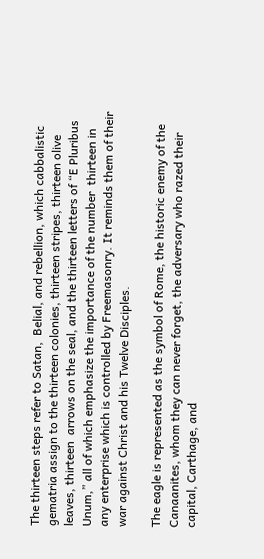The thirteen steps refer to Satan,  Belial, and rebellion, which cabbalistic gematria assign to the thirteen colonies, thirteen stripes, thirteen olive leaves, thirteen  arrows on the seal, and the thirteen letters of “E Pluribus Unum,” all of which emphasize the importance of the number  thirteen in any enterprise which is controlled by Freemasonry. It reminds them of their war against Christ and his Twelve Disciples.

The eagle is represented as the symbol of Rome, the historic enemy of the Canaanites, whom they can never forget, the adversary who razed their capital, Carthage, and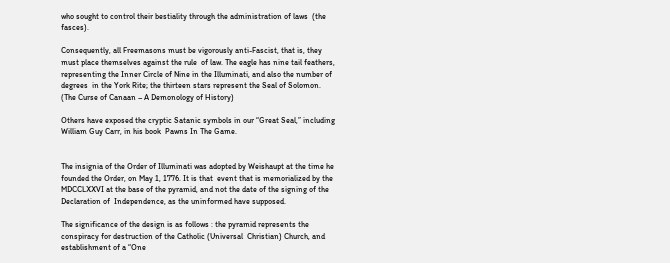who sought to control their bestiality through the administration of laws  (the fasces).

Consequently, all Freemasons must be vigorously anti-Fascist, that is, they must place themselves against the rule  of law. The eagle has nine tail feathers, representing the Inner Circle of Nine in the Illuminati, and also the number of degrees  in the York Rite; the thirteen stars represent the Seal of Solomon. (The Curse of Canaan – A Demonology of History)

Others have exposed the cryptic Satanic symbols in our “Great Seal,” including William Guy Carr, in his book  Pawns In The Game.


The insignia of the Order of Illuminati was adopted by Weishaupt at the time he founded the Order, on May 1, 1776. It is that  event that is memorialized by the MDCCLXXVI at the base of the pyramid, and not the date of the signing of the Declaration of  Independence, as the uninformed have supposed.

The significance of the design is as follows : the pyramid represents the conspiracy for destruction of the Catholic (Universal  Christian) Church, and establishment of a “One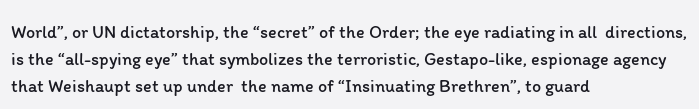World”, or UN dictatorship, the “secret” of the Order; the eye radiating in all  directions, is the “all-spying eye” that symbolizes the terroristic, Gestapo-like, espionage agency that Weishaupt set up under  the name of “Insinuating Brethren”, to guard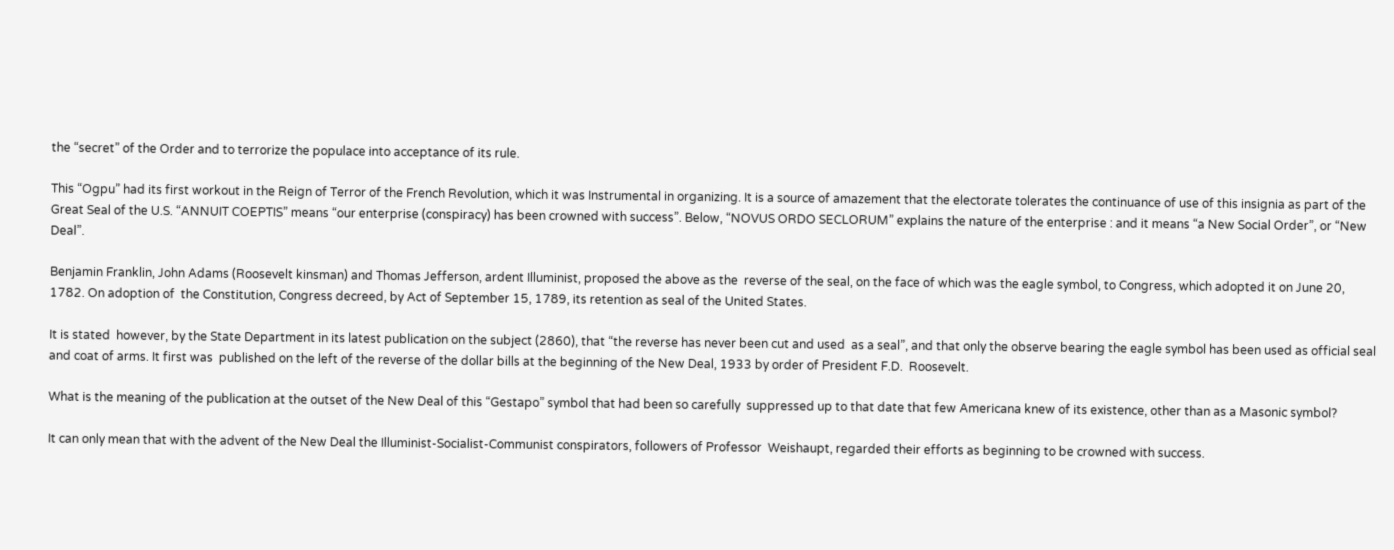the “secret” of the Order and to terrorize the populace into acceptance of its rule.

This “Ogpu” had its first workout in the Reign of Terror of the French Revolution, which it was Instrumental in organizing. It is a source of amazement that the electorate tolerates the continuance of use of this insignia as part of the Great Seal of the U.S. “ANNUIT COEPTIS” means “our enterprise (conspiracy) has been crowned with success”. Below, “NOVUS ORDO SECLORUM” explains the nature of the enterprise : and it means “a New Social Order”, or “New Deal”.

Benjamin Franklin, John Adams (Roosevelt kinsman) and Thomas Jefferson, ardent Illuminist, proposed the above as the  reverse of the seal, on the face of which was the eagle symbol, to Congress, which adopted it on June 20, 1782. On adoption of  the Constitution, Congress decreed, by Act of September 15, 1789, its retention as seal of the United States.

It is stated  however, by the State Department in its latest publication on the subject (2860), that “the reverse has never been cut and used  as a seal”, and that only the observe bearing the eagle symbol has been used as official seal and coat of arms. It first was  published on the left of the reverse of the dollar bills at the beginning of the New Deal, 1933 by order of President F.D.  Roosevelt.

What is the meaning of the publication at the outset of the New Deal of this “Gestapo” symbol that had been so carefully  suppressed up to that date that few Americana knew of its existence, other than as a Masonic symbol?

It can only mean that with the advent of the New Deal the Illuminist-Socialist-Communist conspirators, followers of Professor  Weishaupt, regarded their efforts as beginning to be crowned with success.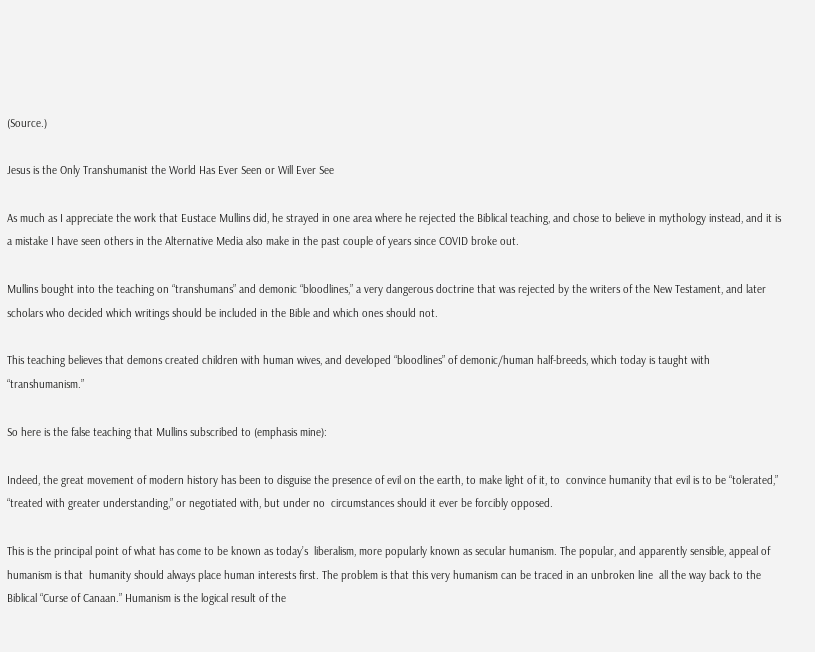(Source.)

Jesus is the Only Transhumanist the World Has Ever Seen or Will Ever See

As much as I appreciate the work that Eustace Mullins did, he strayed in one area where he rejected the Biblical teaching, and chose to believe in mythology instead, and it is a mistake I have seen others in the Alternative Media also make in the past couple of years since COVID broke out.

Mullins bought into the teaching on “transhumans” and demonic “bloodlines,” a very dangerous doctrine that was rejected by the writers of the New Testament, and later scholars who decided which writings should be included in the Bible and which ones should not.

This teaching believes that demons created children with human wives, and developed “bloodlines” of demonic/human half-breeds, which today is taught with “transhumanism.”

So here is the false teaching that Mullins subscribed to (emphasis mine):

Indeed, the great movement of modern history has been to disguise the presence of evil on the earth, to make light of it, to  convince humanity that evil is to be “tolerated,” “treated with greater understanding,” or negotiated with, but under no  circumstances should it ever be forcibly opposed.

This is the principal point of what has come to be known as today’s  liberalism, more popularly known as secular humanism. The popular, and apparently sensible, appeal of humanism is that  humanity should always place human interests first. The problem is that this very humanism can be traced in an unbroken line  all the way back to the Biblical “Curse of Canaan.” Humanism is the logical result of the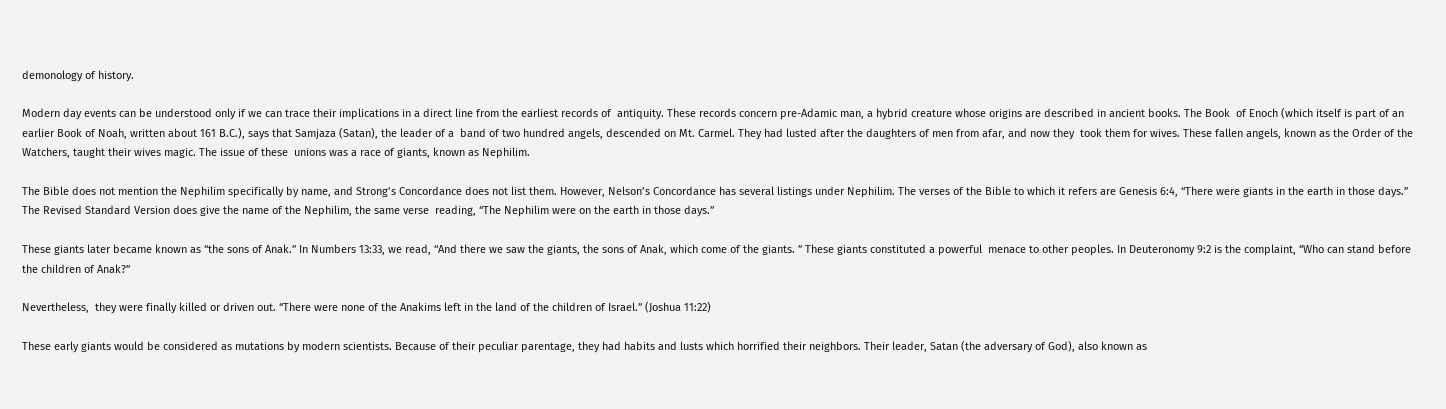demonology of history.

Modern day events can be understood only if we can trace their implications in a direct line from the earliest records of  antiquity. These records concern pre-Adamic man, a hybrid creature whose origins are described in ancient books. The Book  of Enoch (which itself is part of an earlier Book of Noah, written about 161 B.C.), says that Samjaza (Satan), the leader of a  band of two hundred angels, descended on Mt. Carmel. They had lusted after the daughters of men from afar, and now they  took them for wives. These fallen angels, known as the Order of the Watchers, taught their wives magic. The issue of these  unions was a race of giants, known as Nephilim.

The Bible does not mention the Nephilim specifically by name, and Strong’s Concordance does not list them. However, Nelson’s Concordance has several listings under Nephilim. The verses of the Bible to which it refers are Genesis 6:4, “There were giants in the earth in those days.” The Revised Standard Version does give the name of the Nephilim, the same verse  reading, “The Nephilim were on the earth in those days.”

These giants later became known as “the sons of Anak.” In Numbers 13:33, we read, “And there we saw the giants, the sons of Anak, which come of the giants. ” These giants constituted a powerful  menace to other peoples. In Deuteronomy 9:2 is the complaint, “Who can stand before the children of Anak?”

Nevertheless,  they were finally killed or driven out. “There were none of the Anakims left in the land of the children of Israel.” (Joshua 11:22)

These early giants would be considered as mutations by modern scientists. Because of their peculiar parentage, they had habits and lusts which horrified their neighbors. Their leader, Satan (the adversary of God), also known as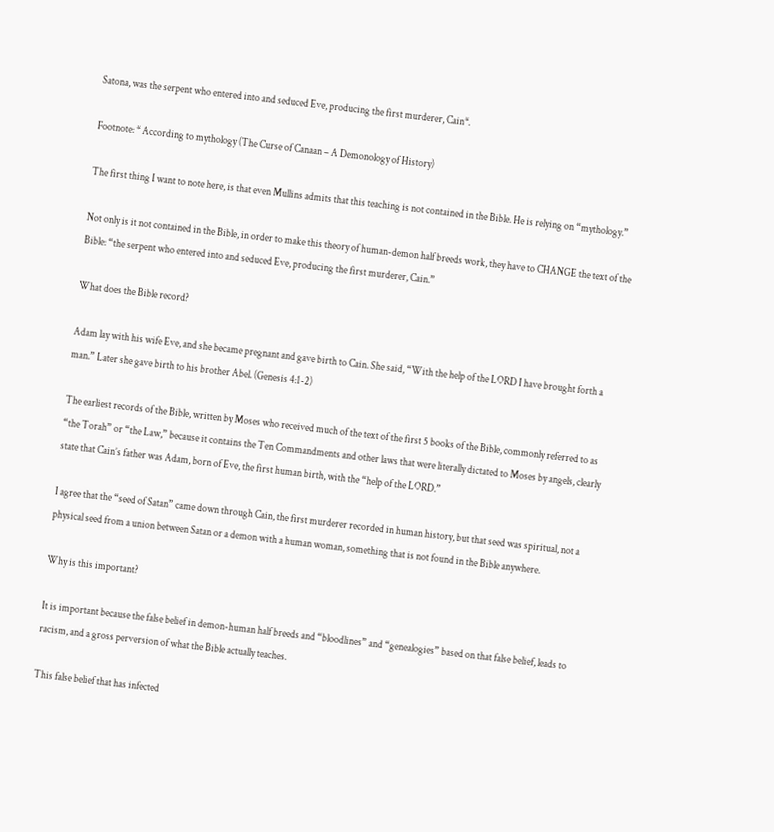Satona, was the serpent who entered into and seduced Eve, producing the first murderer, Cain*.

Footnote: * According to mythology (The Curse of Canaan – A Demonology of History)

The first thing I want to note here, is that even Mullins admits that this teaching is not contained in the Bible. He is relying on “mythology.”

Not only is it not contained in the Bible, in order to make this theory of human-demon half breeds work, they have to CHANGE the text of the Bible: “the serpent who entered into and seduced Eve, producing the first murderer, Cain.”

What does the Bible record?

Adam lay with his wife Eve, and she became pregnant and gave birth to Cain. She said, “With the help of the LORD I have brought forth a man.” Later she gave birth to his brother Abel. (Genesis 4:1-2)

The earliest records of the Bible, written by Moses who received much of the text of the first 5 books of the Bible, commonly referred to as “the Torah” or “the Law,” because it contains the Ten Commandments and other laws that were literally dictated to Moses by angels, clearly state that Cain’s father was Adam, born of Eve, the first human birth, with the “help of the LORD.”

I agree that the “seed of Satan” came down through Cain, the first murderer recorded in human history, but that seed was spiritual, not a physical seed from a union between Satan or a demon with a human woman, something that is not found in the Bible anywhere.

Why is this important?

It is important because the false belief in demon-human half breeds and “bloodlines” and “genealogies” based on that false belief, leads to racism, and a gross perversion of what the Bible actually teaches.

This false belief that has infected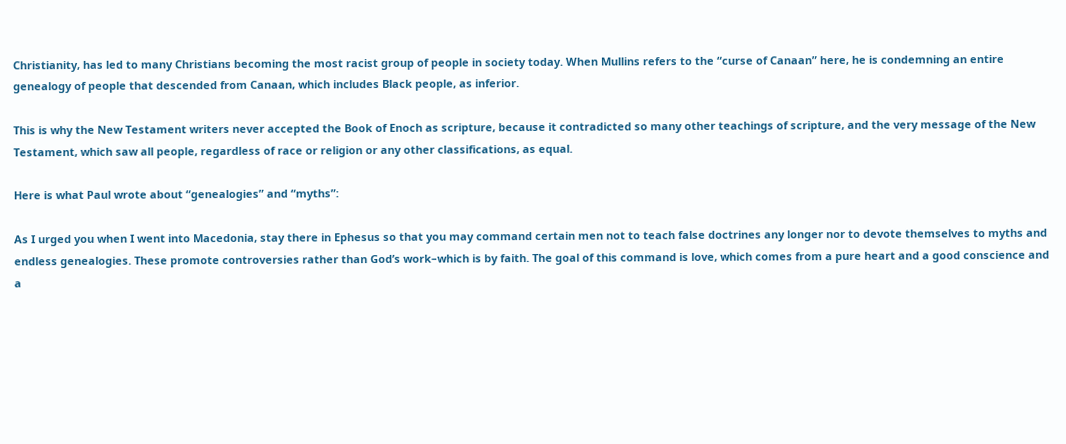Christianity, has led to many Christians becoming the most racist group of people in society today. When Mullins refers to the “curse of Canaan” here, he is condemning an entire genealogy of people that descended from Canaan, which includes Black people, as inferior.

This is why the New Testament writers never accepted the Book of Enoch as scripture, because it contradicted so many other teachings of scripture, and the very message of the New Testament, which saw all people, regardless of race or religion or any other classifications, as equal.

Here is what Paul wrote about “genealogies” and “myths”:

As I urged you when I went into Macedonia, stay there in Ephesus so that you may command certain men not to teach false doctrines any longer nor to devote themselves to myths and endless genealogies. These promote controversies rather than God’s work–which is by faith. The goal of this command is love, which comes from a pure heart and a good conscience and a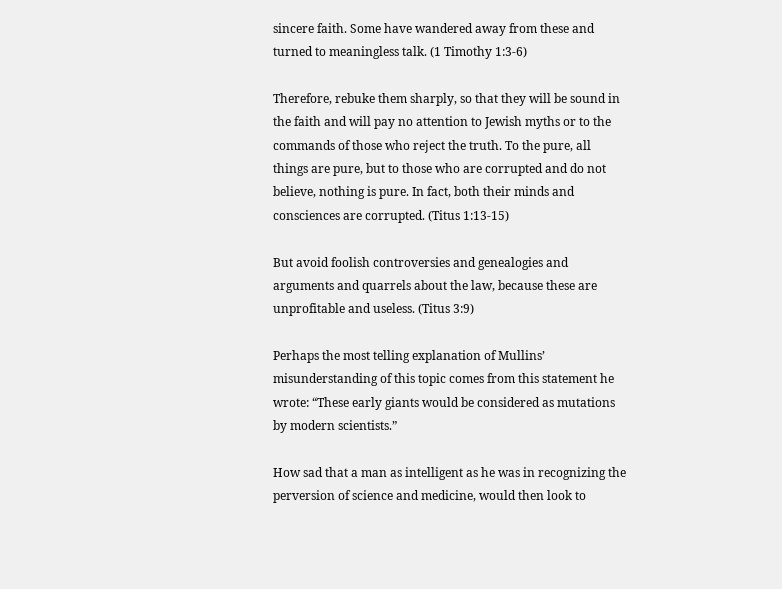sincere faith. Some have wandered away from these and turned to meaningless talk. (1 Timothy 1:3-6)

Therefore, rebuke them sharply, so that they will be sound in the faith and will pay no attention to Jewish myths or to the commands of those who reject the truth. To the pure, all things are pure, but to those who are corrupted and do not believe, nothing is pure. In fact, both their minds and consciences are corrupted. (Titus 1:13-15)

But avoid foolish controversies and genealogies and arguments and quarrels about the law, because these are unprofitable and useless. (Titus 3:9)

Perhaps the most telling explanation of Mullins’ misunderstanding of this topic comes from this statement he wrote: “These early giants would be considered as mutations by modern scientists.”

How sad that a man as intelligent as he was in recognizing the perversion of science and medicine, would then look to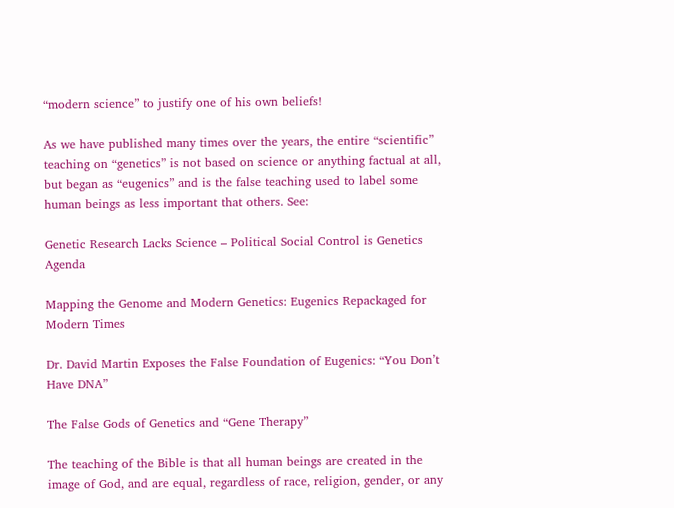“modern science” to justify one of his own beliefs!

As we have published many times over the years, the entire “scientific” teaching on “genetics” is not based on science or anything factual at all, but began as “eugenics” and is the false teaching used to label some human beings as less important that others. See:

Genetic Research Lacks Science – Political Social Control is Genetics Agenda

Mapping the Genome and Modern Genetics: Eugenics Repackaged for Modern Times

Dr. David Martin Exposes the False Foundation of Eugenics: “You Don’t Have DNA”

The False Gods of Genetics and “Gene Therapy”

The teaching of the Bible is that all human beings are created in the image of God, and are equal, regardless of race, religion, gender, or any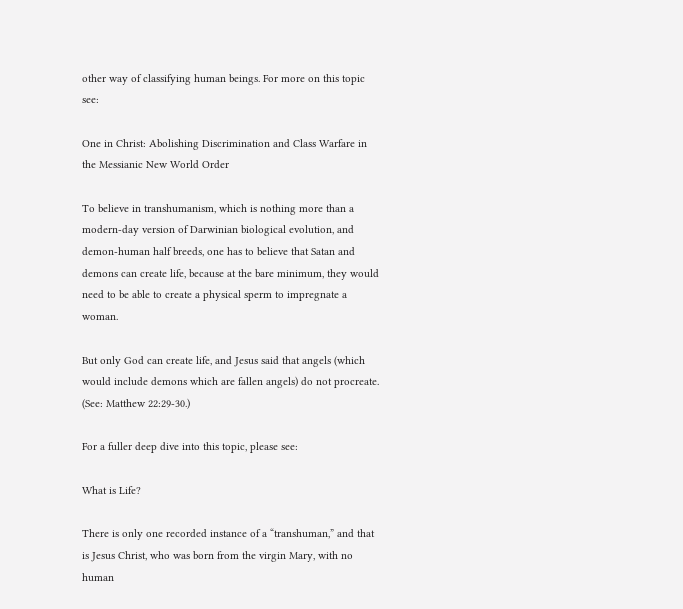other way of classifying human beings. For more on this topic see:

One in Christ: Abolishing Discrimination and Class Warfare in the Messianic New World Order

To believe in transhumanism, which is nothing more than a modern-day version of Darwinian biological evolution, and demon-human half breeds, one has to believe that Satan and demons can create life, because at the bare minimum, they would need to be able to create a physical sperm to impregnate a woman.

But only God can create life, and Jesus said that angels (which would include demons which are fallen angels) do not procreate. (See: Matthew 22:29-30.)

For a fuller deep dive into this topic, please see:

What is Life?

There is only one recorded instance of a “transhuman,” and that is Jesus Christ, who was born from the virgin Mary, with no human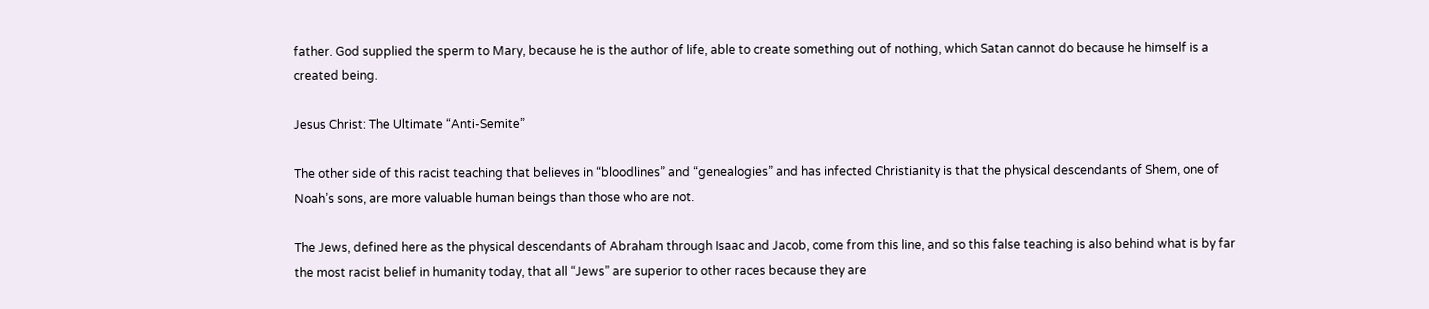father. God supplied the sperm to Mary, because he is the author of life, able to create something out of nothing, which Satan cannot do because he himself is a created being.

Jesus Christ: The Ultimate “Anti-Semite”

The other side of this racist teaching that believes in “bloodlines” and “genealogies” and has infected Christianity is that the physical descendants of Shem, one of Noah’s sons, are more valuable human beings than those who are not.

The Jews, defined here as the physical descendants of Abraham through Isaac and Jacob, come from this line, and so this false teaching is also behind what is by far the most racist belief in humanity today, that all “Jews” are superior to other races because they are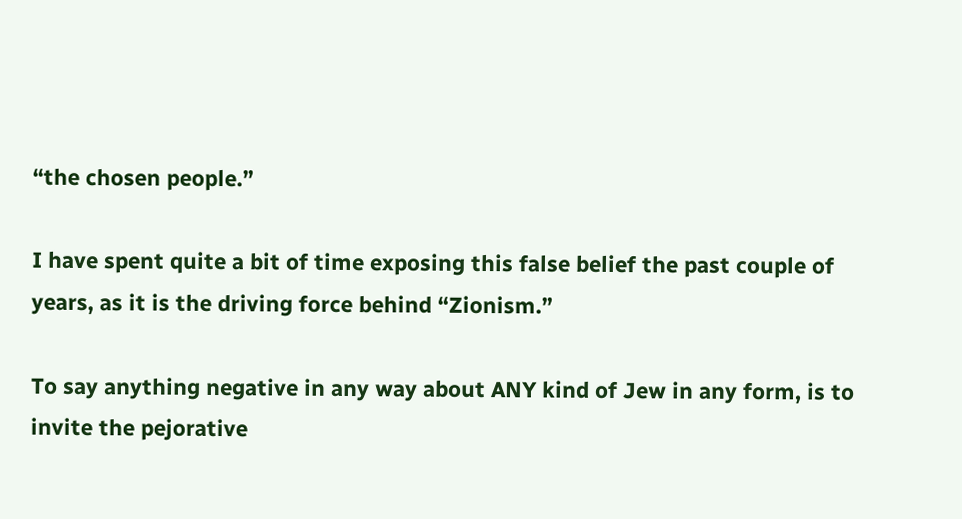“the chosen people.”

I have spent quite a bit of time exposing this false belief the past couple of years, as it is the driving force behind “Zionism.”

To say anything negative in any way about ANY kind of Jew in any form, is to invite the pejorative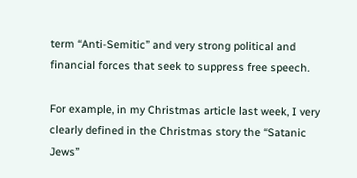term “Anti-Semitic” and very strong political and financial forces that seek to suppress free speech.

For example, in my Christmas article last week, I very clearly defined in the Christmas story the “Satanic Jews”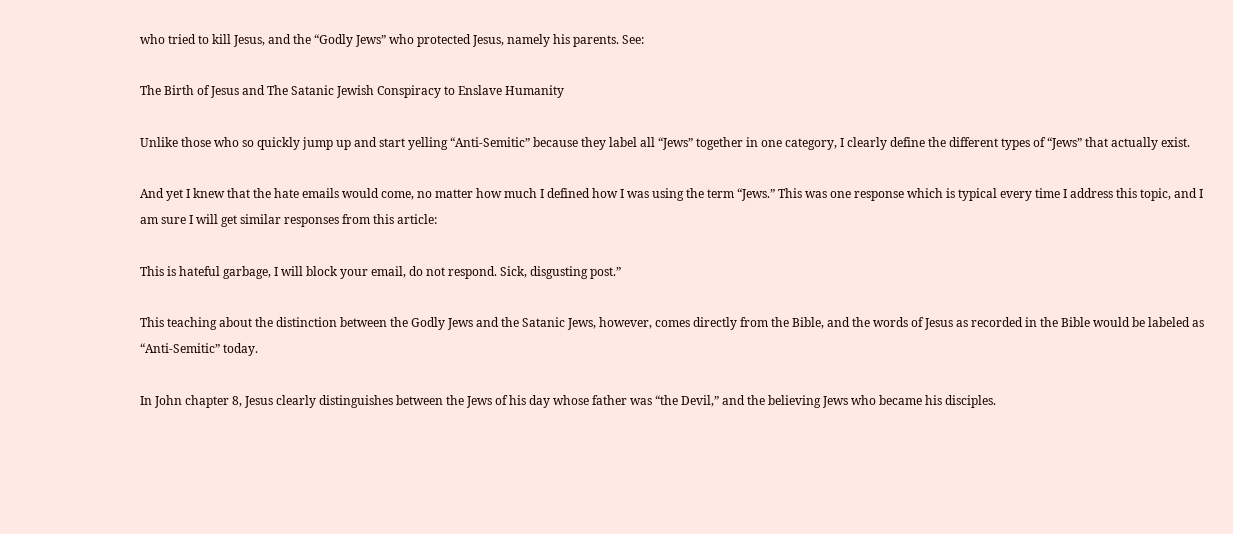who tried to kill Jesus, and the “Godly Jews” who protected Jesus, namely his parents. See:

The Birth of Jesus and The Satanic Jewish Conspiracy to Enslave Humanity

Unlike those who so quickly jump up and start yelling “Anti-Semitic” because they label all “Jews” together in one category, I clearly define the different types of “Jews” that actually exist.

And yet I knew that the hate emails would come, no matter how much I defined how I was using the term “Jews.” This was one response which is typical every time I address this topic, and I am sure I will get similar responses from this article:

This is hateful garbage, I will block your email, do not respond. Sick, disgusting post.”

This teaching about the distinction between the Godly Jews and the Satanic Jews, however, comes directly from the Bible, and the words of Jesus as recorded in the Bible would be labeled as “Anti-Semitic” today.

In John chapter 8, Jesus clearly distinguishes between the Jews of his day whose father was “the Devil,” and the believing Jews who became his disciples.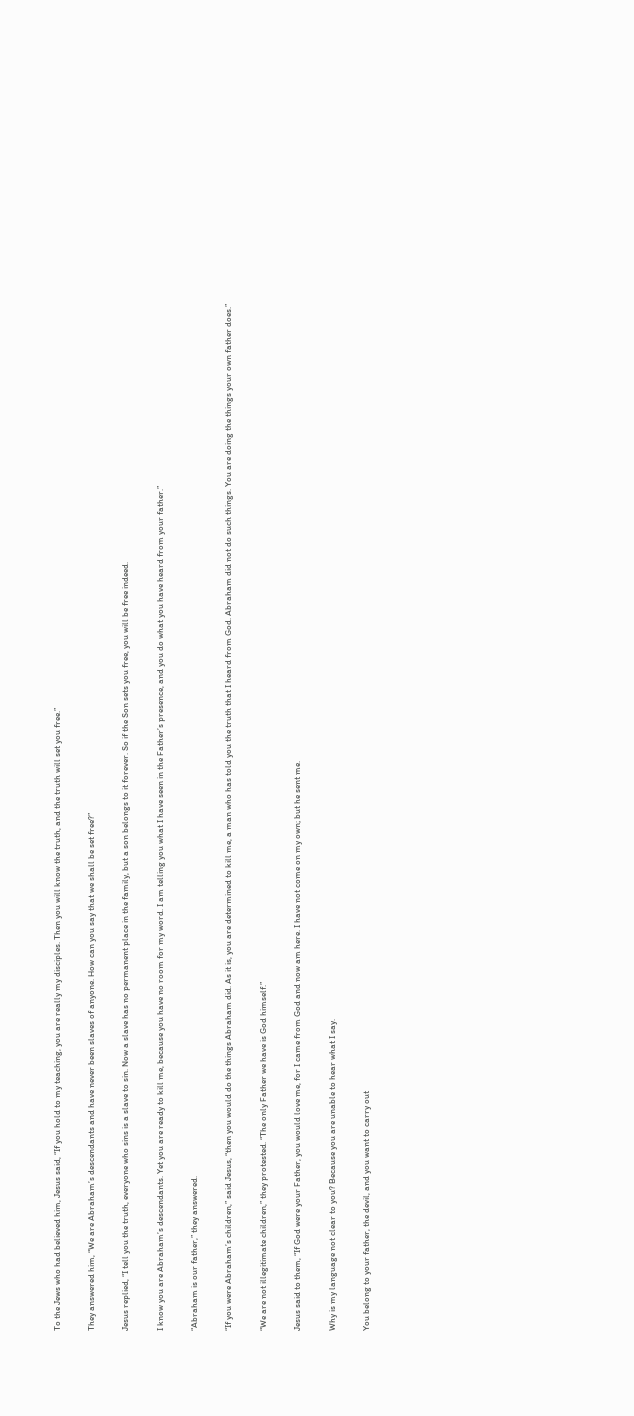To the Jews who had believed him, Jesus said, “If you hold to my teaching, you are really my disciples. Then you will know the truth, and the truth will set you free.”

They answered him, “We are Abraham’s descendants and have never been slaves of anyone. How can you say that we shall be set free?”

Jesus replied, “I tell you the truth, everyone who sins is a slave to sin. Now a slave has no permanent place in the family, but a son belongs to it forever. So if the Son sets you free, you will be free indeed.

I know you are Abraham’s descendants. Yet you are ready to kill me, because you have no room for my word. I am telling you what I have seen in the Father’s presence, and you do what you have heard from your father.”

“Abraham is our father,” they answered.

“If you were Abraham’s children,” said Jesus, “then you would do the things Abraham did. As it is, you are determined to kill me, a man who has told you the truth that I heard from God. Abraham did not do such things. You are doing the things your own father does.”

“We are not illegitimate children,” they protested. “The only Father we have is God himself.”

Jesus said to them, “If God were your Father, you would love me, for I came from God and now am here. I have not come on my own; but he sent me.

Why is my language not clear to you? Because you are unable to hear what I say.

You belong to your father, the devil, and you want to carry out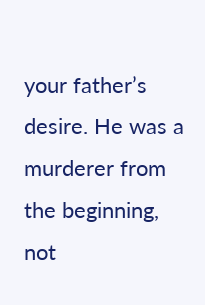your father’s desire. He was a murderer from the beginning, not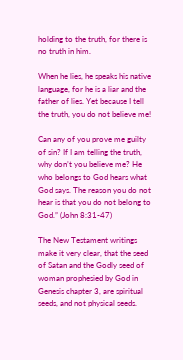holding to the truth, for there is no truth in him.

When he lies, he speaks his native language, for he is a liar and the father of lies. Yet because I tell the truth, you do not believe me!

Can any of you prove me guilty of sin? If I am telling the truth, why don’t you believe me? He who belongs to God hears what God says. The reason you do not hear is that you do not belong to God.” (John 8:31-47)

The New Testament writings make it very clear, that the seed of Satan and the Godly seed of woman prophesied by God in Genesis chapter 3, are spiritual seeds, and not physical seeds.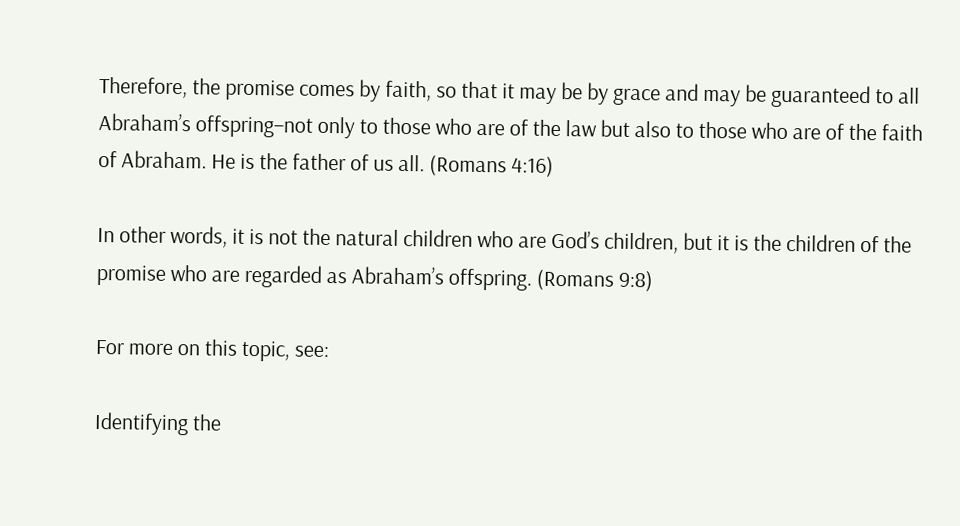Therefore, the promise comes by faith, so that it may be by grace and may be guaranteed to all Abraham’s offspring–not only to those who are of the law but also to those who are of the faith of Abraham. He is the father of us all. (Romans 4:16)

In other words, it is not the natural children who are God’s children, but it is the children of the promise who are regarded as Abraham’s offspring. (Romans 9:8)

For more on this topic, see:

Identifying the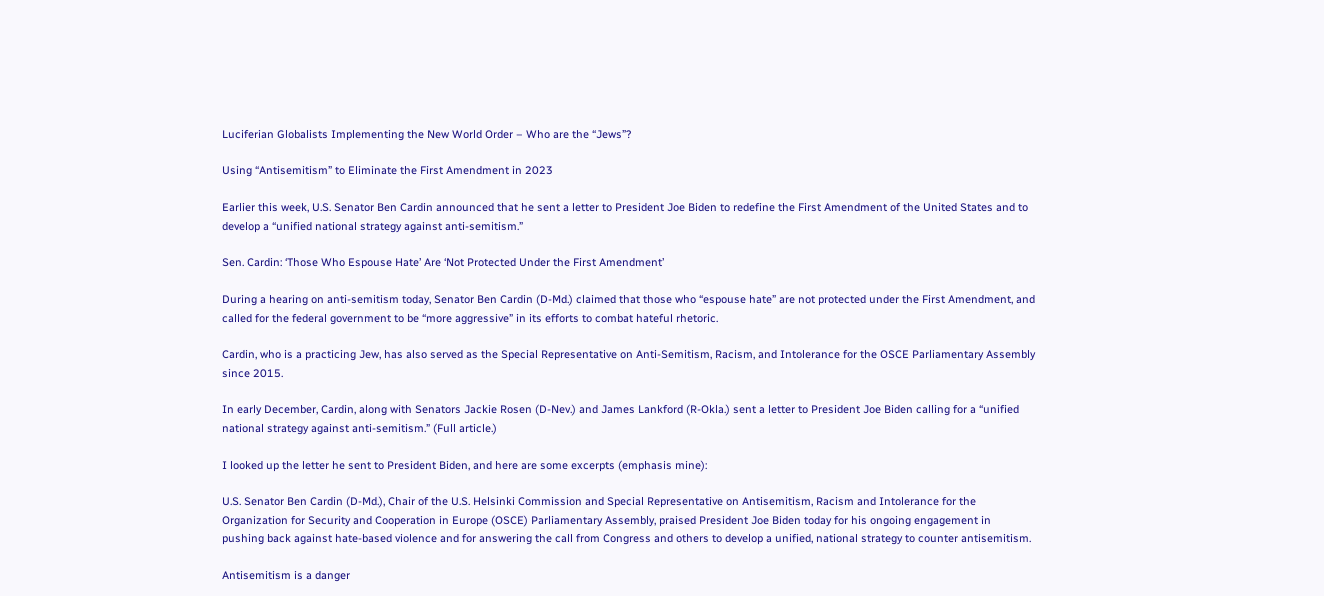Luciferian Globalists Implementing the New World Order – Who are the “Jews”?

Using “Antisemitism” to Eliminate the First Amendment in 2023

Earlier this week, U.S. Senator Ben Cardin announced that he sent a letter to President Joe Biden to redefine the First Amendment of the United States and to develop a “unified national strategy against anti-semitism.”

Sen. Cardin: ‘Those Who Espouse Hate’ Are ‘Not Protected Under the First Amendment’

During a hearing on anti-semitism today, Senator Ben Cardin (D-Md.) claimed that those who “espouse hate” are not protected under the First Amendment, and called for the federal government to be “more aggressive” in its efforts to combat hateful rhetoric.

Cardin, who is a practicing Jew, has also served as the Special Representative on Anti-Semitism, Racism, and Intolerance for the OSCE Parliamentary Assembly since 2015.

In early December, Cardin, along with Senators Jackie Rosen (D-Nev.) and James Lankford (R-Okla.) sent a letter to President Joe Biden calling for a “unified national strategy against anti-semitism.” (Full article.)

I looked up the letter he sent to President Biden, and here are some excerpts (emphasis mine):

U.S. Senator Ben Cardin (D-Md.), Chair of the U.S. Helsinki Commission and Special Representative on Antisemitism, Racism and Intolerance for the Organization for Security and Cooperation in Europe (OSCE) Parliamentary Assembly, praised President Joe Biden today for his ongoing engagement in pushing back against hate-based violence and for answering the call from Congress and others to develop a unified, national strategy to counter antisemitism.

Antisemitism is a danger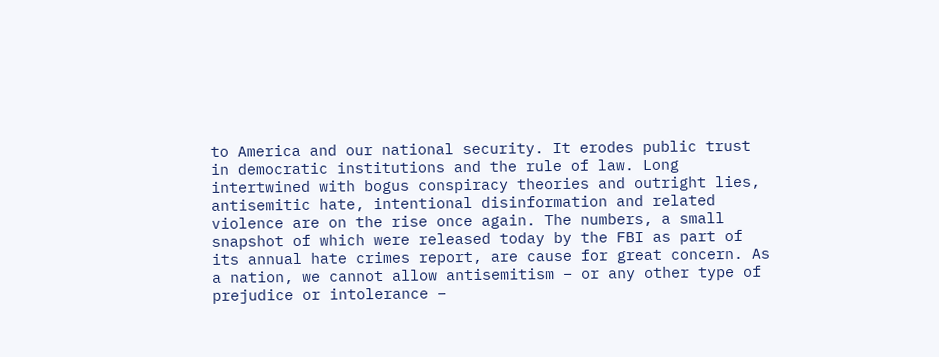to America and our national security. It erodes public trust in democratic institutions and the rule of law. Long intertwined with bogus conspiracy theories and outright lies, antisemitic hate, intentional disinformation and related violence are on the rise once again. The numbers, a small snapshot of which were released today by the FBI as part of its annual hate crimes report, are cause for great concern. As a nation, we cannot allow antisemitism – or any other type of prejudice or intolerance –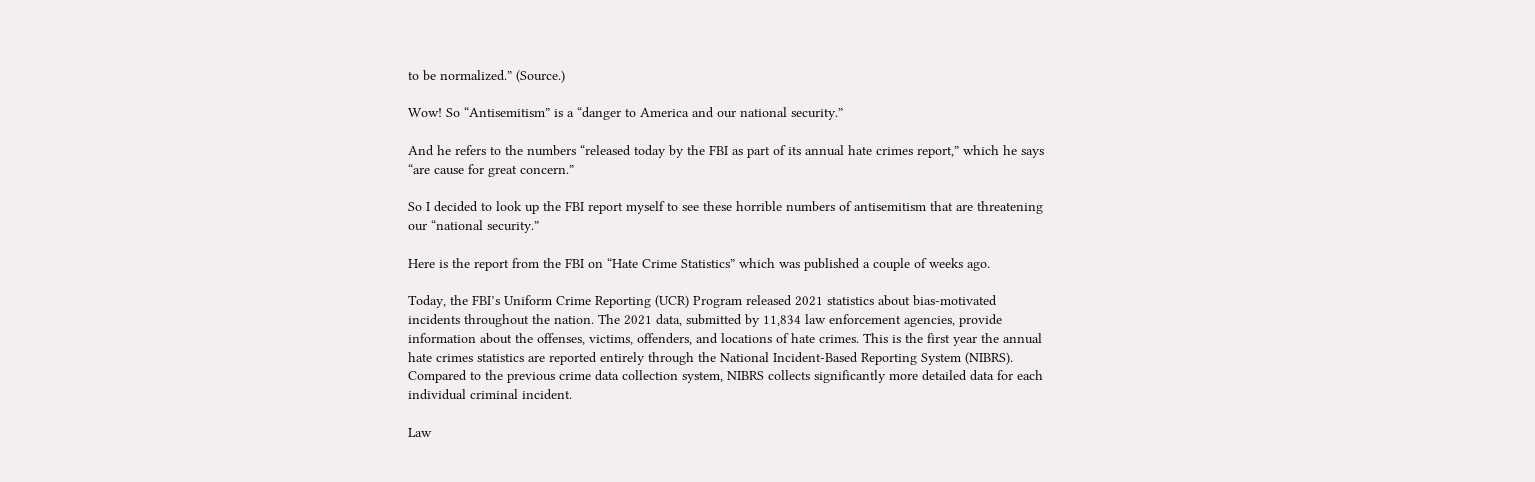to be normalized.” (Source.)

Wow! So “Antisemitism” is a “danger to America and our national security.”

And he refers to the numbers “released today by the FBI as part of its annual hate crimes report,” which he says “are cause for great concern.”

So I decided to look up the FBI report myself to see these horrible numbers of antisemitism that are threatening our “national security.”

Here is the report from the FBI on “Hate Crime Statistics” which was published a couple of weeks ago.

Today, the FBI’s Uniform Crime Reporting (UCR) Program released 2021 statistics about bias-motivated incidents throughout the nation. The 2021 data, submitted by 11,834 law enforcement agencies, provide information about the offenses, victims, offenders, and locations of hate crimes. This is the first year the annual hate crimes statistics are reported entirely through the National Incident-Based Reporting System (NIBRS). Compared to the previous crime data collection system, NIBRS collects significantly more detailed data for each individual criminal incident.

Law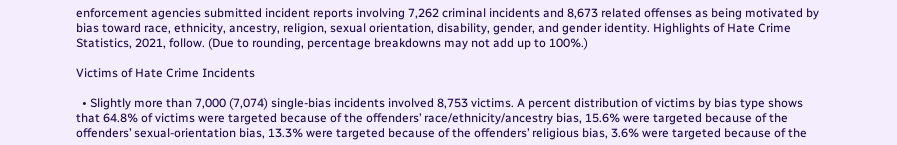enforcement agencies submitted incident reports involving 7,262 criminal incidents and 8,673 related offenses as being motivated by bias toward race, ethnicity, ancestry, religion, sexual orientation, disability, gender, and gender identity. Highlights of Hate Crime Statistics, 2021, follow. (Due to rounding, percentage breakdowns may not add up to 100%.)

Victims of Hate Crime Incidents

  • Slightly more than 7,000 (7,074) single-bias incidents involved 8,753 victims. A percent distribution of victims by bias type shows that 64.8% of victims were targeted because of the offenders’ race/ethnicity/ancestry bias, 15.6% were targeted because of the offenders’ sexual-orientation bias, 13.3% were targeted because of the offenders’ religious bias, 3.6% were targeted because of the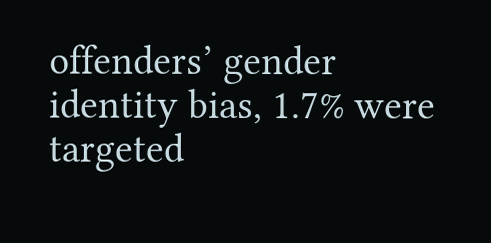offenders’ gender identity bias, 1.7% were targeted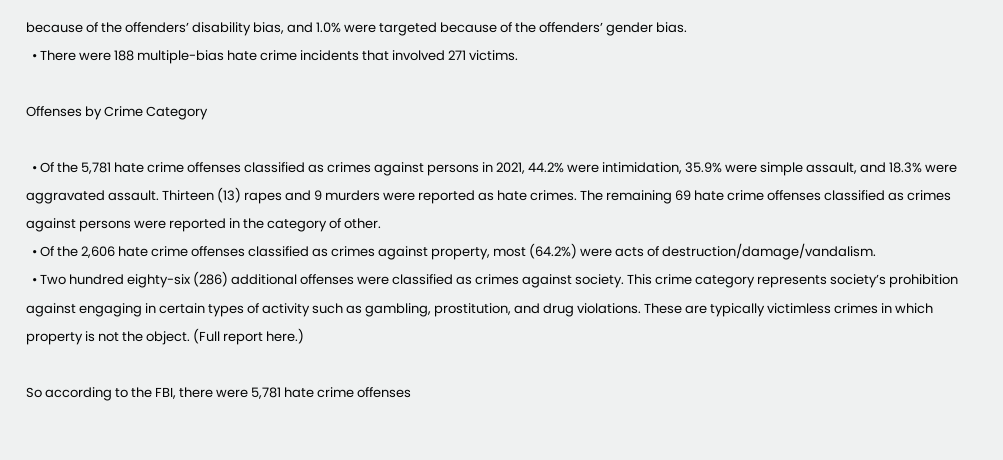because of the offenders’ disability bias, and 1.0% were targeted because of the offenders’ gender bias.
  • There were 188 multiple-bias hate crime incidents that involved 271 victims.

Offenses by Crime Category

  • Of the 5,781 hate crime offenses classified as crimes against persons in 2021, 44.2% were intimidation, 35.9% were simple assault, and 18.3% were aggravated assault. Thirteen (13) rapes and 9 murders were reported as hate crimes. The remaining 69 hate crime offenses classified as crimes against persons were reported in the category of other.
  • Of the 2,606 hate crime offenses classified as crimes against property, most (64.2%) were acts of destruction/damage/vandalism.
  • Two hundred eighty-six (286) additional offenses were classified as crimes against society. This crime category represents society’s prohibition against engaging in certain types of activity such as gambling, prostitution, and drug violations. These are typically victimless crimes in which property is not the object. (Full report here.)

So according to the FBI, there were 5,781 hate crime offenses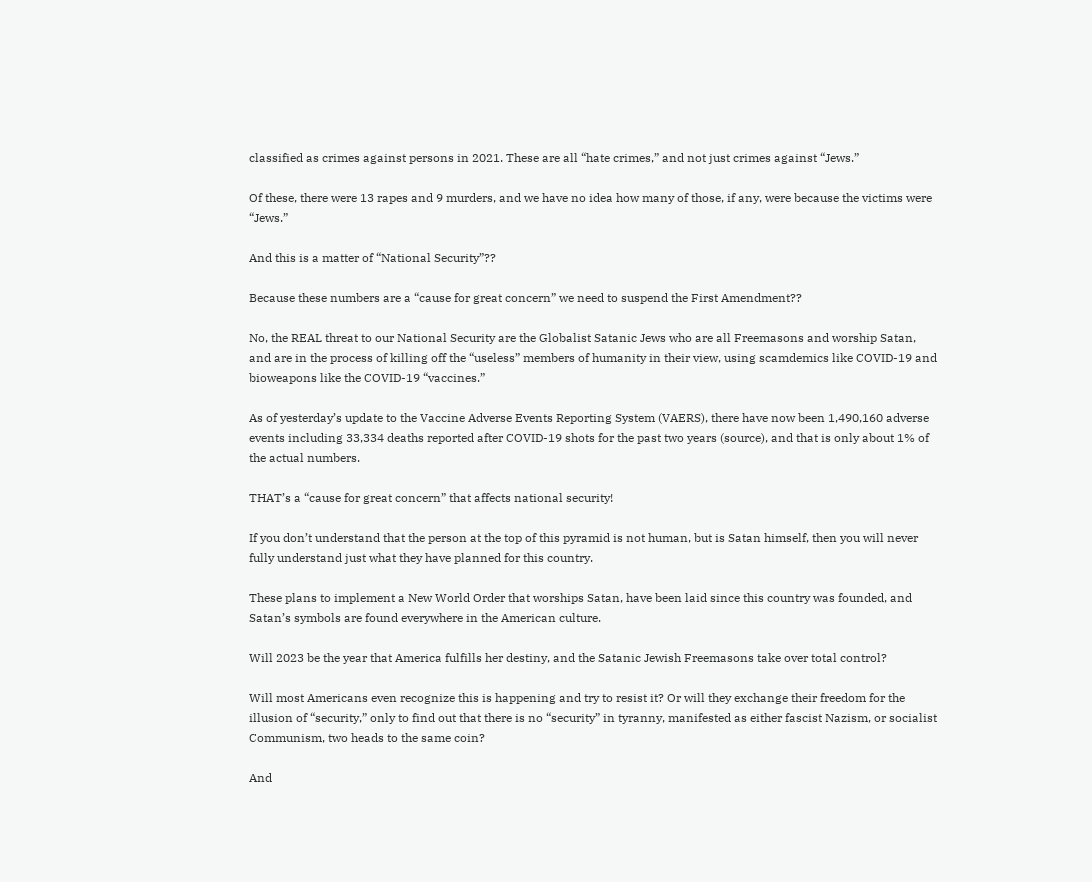classified as crimes against persons in 2021. These are all “hate crimes,” and not just crimes against “Jews.”

Of these, there were 13 rapes and 9 murders, and we have no idea how many of those, if any, were because the victims were “Jews.”

And this is a matter of “National Security”??

Because these numbers are a “cause for great concern” we need to suspend the First Amendment??

No, the REAL threat to our National Security are the Globalist Satanic Jews who are all Freemasons and worship Satan, and are in the process of killing off the “useless” members of humanity in their view, using scamdemics like COVID-19 and bioweapons like the COVID-19 “vaccines.”

As of yesterday’s update to the Vaccine Adverse Events Reporting System (VAERS), there have now been 1,490,160 adverse events including 33,334 deaths reported after COVID-19 shots for the past two years (source), and that is only about 1% of the actual numbers.

THAT’s a “cause for great concern” that affects national security!

If you don’t understand that the person at the top of this pyramid is not human, but is Satan himself, then you will never fully understand just what they have planned for this country.

These plans to implement a New World Order that worships Satan, have been laid since this country was founded, and Satan’s symbols are found everywhere in the American culture.

Will 2023 be the year that America fulfills her destiny, and the Satanic Jewish Freemasons take over total control?

Will most Americans even recognize this is happening and try to resist it? Or will they exchange their freedom for the illusion of “security,” only to find out that there is no “security” in tyranny, manifested as either fascist Nazism, or socialist Communism, two heads to the same coin?

And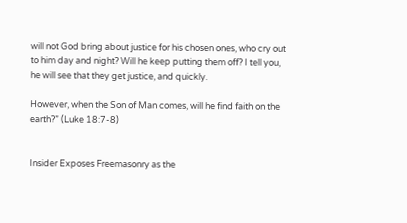will not God bring about justice for his chosen ones, who cry out to him day and night? Will he keep putting them off? I tell you, he will see that they get justice, and quickly.

However, when the Son of Man comes, will he find faith on the earth?” (Luke 18:7-8)


Insider Exposes Freemasonry as the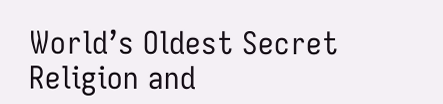World’s Oldest Secret Religion and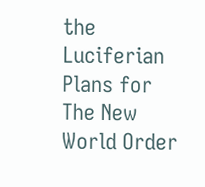the Luciferian Plans for The New World Order